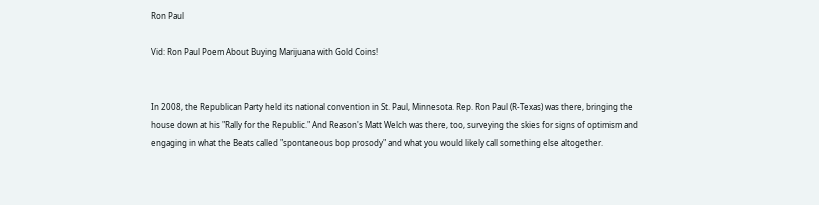Ron Paul

Vid: Ron Paul Poem About Buying Marijuana with Gold Coins!


In 2008, the Republican Party held its national convention in St. Paul, Minnesota. Rep. Ron Paul (R-Texas) was there, bringing the house down at his "Rally for the Republic." And Reason's Matt Welch was there, too, surveying the skies for signs of optimism and engaging in what the Beats called "spontaneous bop prosody" and what you would likely call something else altogether.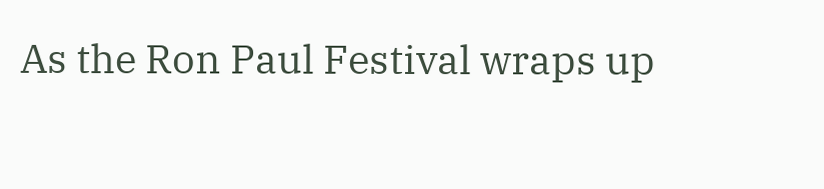As the Ron Paul Festival wraps up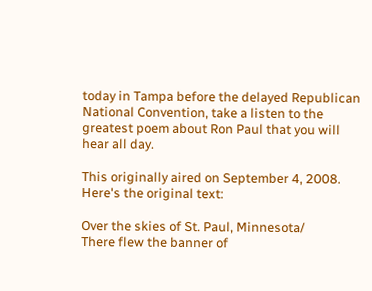today in Tampa before the delayed Republican National Convention, take a listen to the greatest poem about Ron Paul that you will hear all day.

This originally aired on September 4, 2008. Here's the original text:

Over the skies of St. Paul, Minnesota/
There flew the banner of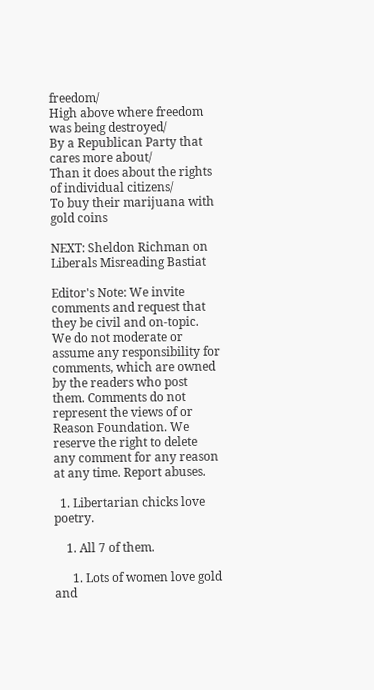freedom/
High above where freedom was being destroyed/
By a Republican Party that cares more about/
Than it does about the rights of individual citizens/
To buy their marijuana with gold coins

NEXT: Sheldon Richman on Liberals Misreading Bastiat

Editor's Note: We invite comments and request that they be civil and on-topic. We do not moderate or assume any responsibility for comments, which are owned by the readers who post them. Comments do not represent the views of or Reason Foundation. We reserve the right to delete any comment for any reason at any time. Report abuses.

  1. Libertarian chicks love poetry.

    1. All 7 of them.

      1. Lots of women love gold and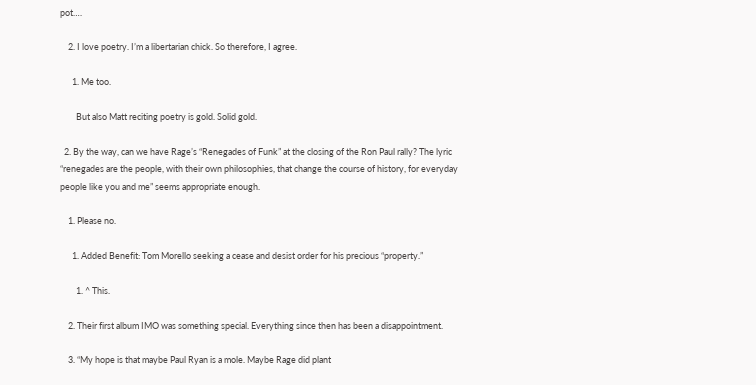pot….

    2. I love poetry. I’m a libertarian chick. So therefore, I agree.

      1. Me too.

        But also Matt reciting poetry is gold. Solid gold.

  2. By the way, can we have Rage’s “Renegades of Funk” at the closing of the Ron Paul rally? The lyric “renegades are the people, with their own philosophies, that change the course of history, for everyday people like you and me” seems appropriate enough.

    1. Please no.

      1. Added Benefit: Tom Morello seeking a cease and desist order for his precious “property.”

        1. ^ This.

    2. Their first album IMO was something special. Everything since then has been a disappointment.

    3. “My hope is that maybe Paul Ryan is a mole. Maybe Rage did plant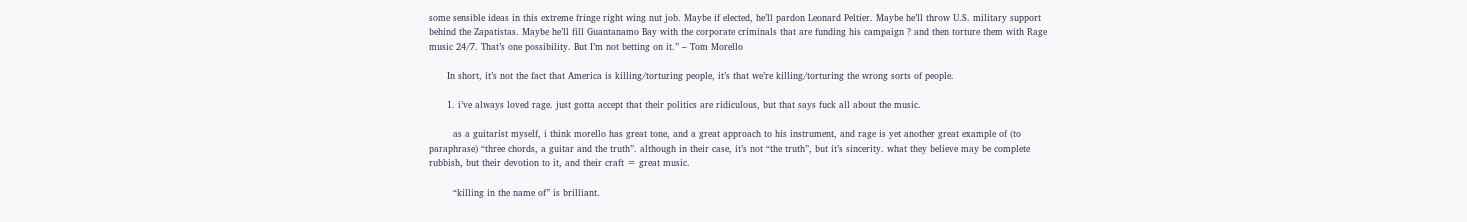some sensible ideas in this extreme fringe right wing nut job. Maybe if elected, he’ll pardon Leonard Peltier. Maybe he’ll throw U.S. military support behind the Zapatistas. Maybe he’ll fill Guantanamo Bay with the corporate criminals that are funding his campaign ? and then torture them with Rage music 24/7. That’s one possibility. But I’m not betting on it.” – Tom Morello

      In short, it’s not the fact that America is killing/torturing people, it’s that we’re killing/torturing the wrong sorts of people.

      1. i’ve always loved rage. just gotta accept that their politics are ridiculous, but that says fuck all about the music.

        as a guitarist myself, i think morello has great tone, and a great approach to his instrument, and rage is yet another great example of (to paraphrase) “three chords, a guitar and the truth”. although in their case, it’s not “the truth”, but it’s sincerity. what they believe may be complete rubbish, but their devotion to it, and their craft = great music.

        “killing in the name of” is brilliant.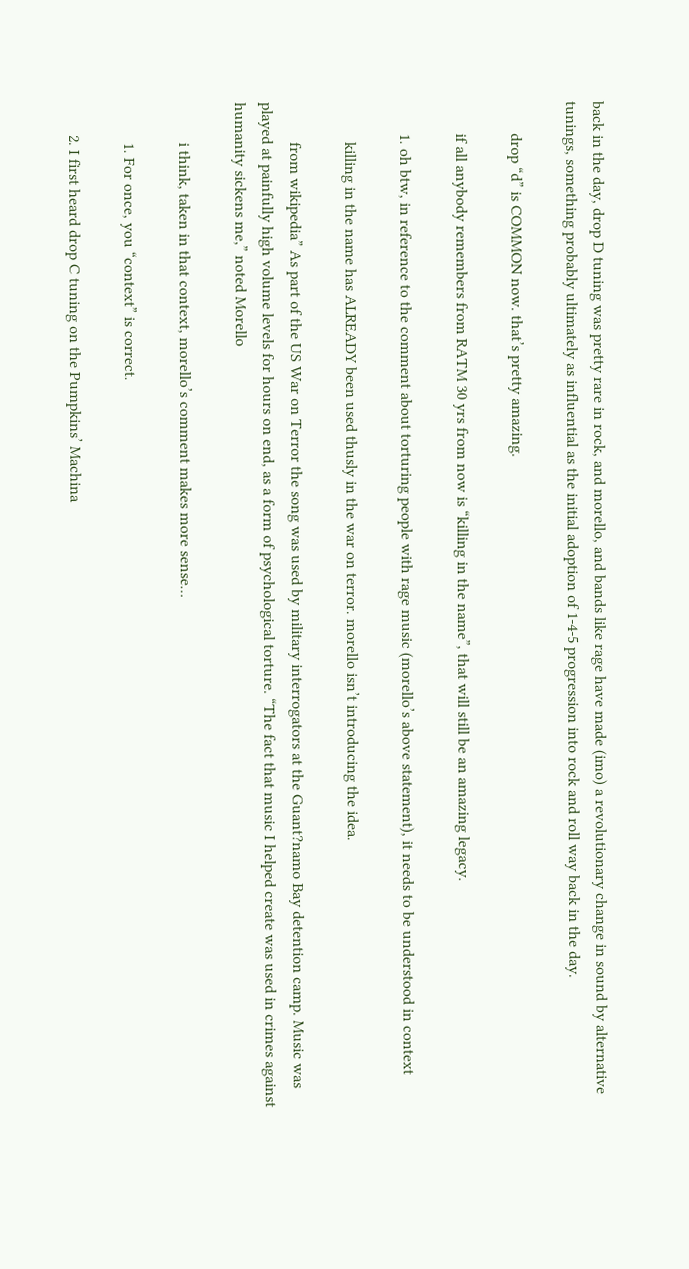back in the day, drop D tuning was pretty rare in rock, and morello, and bands like rage have made (imo) a revolutionary change in sound by alternative tunings, something probably ultimately as influential as the initial adoption of 1-4-5 progression into rock and roll way back in the day.

        drop “d” is COMMON now. that’s pretty amazing.

        if all anybody remembers from RATM 30 yrs from now is “killing in the name”, that will still be an amazing legacy.

        1. oh btw, in reference to the comment about torturing people with rage music (morello’s above statement), it needs to be understood in context

          killing in the name has ALREADY been used thusly in the war on terror. morello isn’t introducing the idea.

          from wikipedia” As part of the US War on Terror the song was used by military interrogators at the Guant?namo Bay detention camp. Music was played at painfully high volume levels for hours on end, as a form of psychological torture. “The fact that music I helped create was used in crimes against humanity sickens me,” noted Morello

          i think, taken in that context, morello’s comment makes more sense…

          1. For once, you “context” is correct.

        2. I first heard drop C tuning on the Pumpkins’ Machina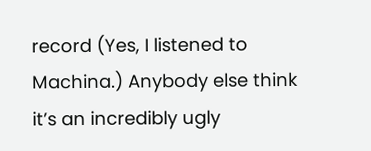record (Yes, I listened to Machina.) Anybody else think it’s an incredibly ugly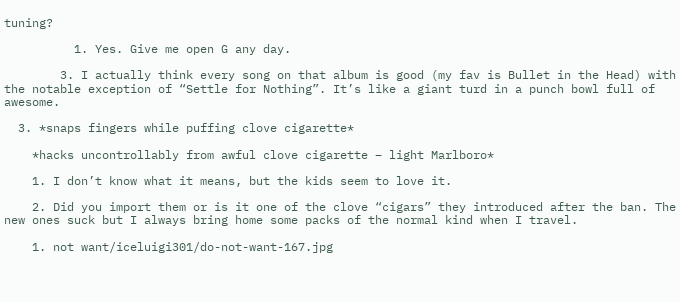tuning?

          1. Yes. Give me open G any day.

        3. I actually think every song on that album is good (my fav is Bullet in the Head) with the notable exception of “Settle for Nothing”. It’s like a giant turd in a punch bowl full of awesome.

  3. *snaps fingers while puffing clove cigarette*

    *hacks uncontrollably from awful clove cigarette – light Marlboro*

    1. I don’t know what it means, but the kids seem to love it.

    2. Did you import them or is it one of the clove “cigars” they introduced after the ban. The new ones suck but I always bring home some packs of the normal kind when I travel.

    1. not want/iceluigi301/do-not-want-167.jpg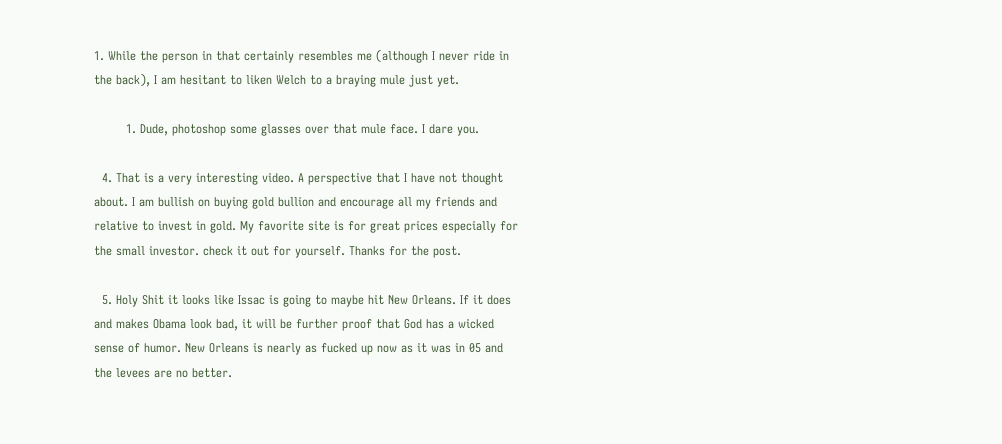1. While the person in that certainly resembles me (although I never ride in the back), I am hesitant to liken Welch to a braying mule just yet.

        1. Dude, photoshop some glasses over that mule face. I dare you.

  4. That is a very interesting video. A perspective that I have not thought about. I am bullish on buying gold bullion and encourage all my friends and relative to invest in gold. My favorite site is for great prices especially for the small investor. check it out for yourself. Thanks for the post.

  5. Holy Shit it looks like Issac is going to maybe hit New Orleans. If it does and makes Obama look bad, it will be further proof that God has a wicked sense of humor. New Orleans is nearly as fucked up now as it was in 05 and the levees are no better.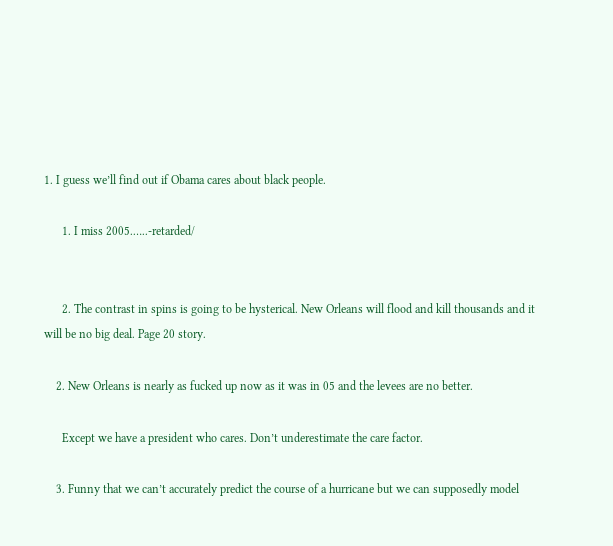1. I guess we’ll find out if Obama cares about black people.

      1. I miss 2005.…..-retarded/


      2. The contrast in spins is going to be hysterical. New Orleans will flood and kill thousands and it will be no big deal. Page 20 story.

    2. New Orleans is nearly as fucked up now as it was in 05 and the levees are no better.

      Except we have a president who cares. Don’t underestimate the care factor.

    3. Funny that we can’t accurately predict the course of a hurricane but we can supposedly model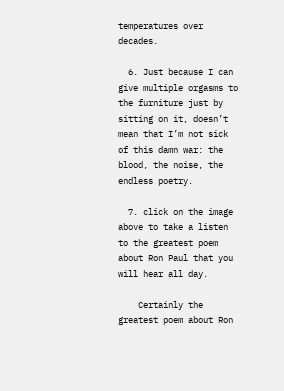temperatures over decades.

  6. Just because I can give multiple orgasms to the furniture just by sitting on it, doesn’t mean that I’m not sick of this damn war: the blood, the noise, the endless poetry.

  7. click on the image above to take a listen to the greatest poem about Ron Paul that you will hear all day.

    Certainly the greatest poem about Ron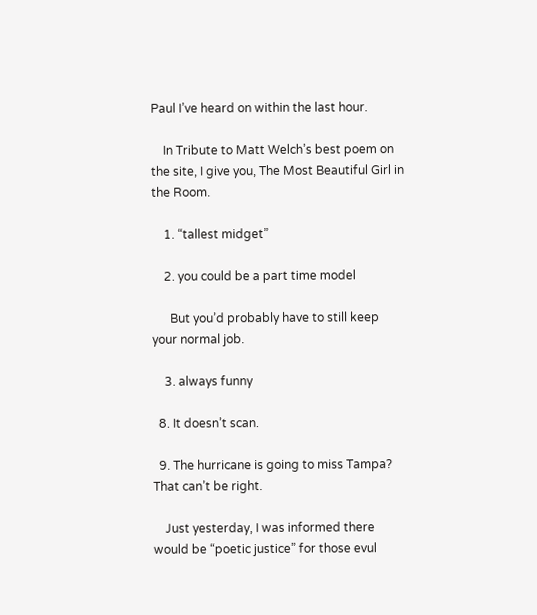Paul I’ve heard on within the last hour.

    In Tribute to Matt Welch’s best poem on the site, I give you, The Most Beautiful Girl in the Room.

    1. “tallest midget”

    2. you could be a part time model

      But you’d probably have to still keep your normal job.

    3. always funny

  8. It doesn’t scan.

  9. The hurricane is going to miss Tampa? That can’t be right.

    Just yesterday, I was informed there would be “poetic justice” for those evul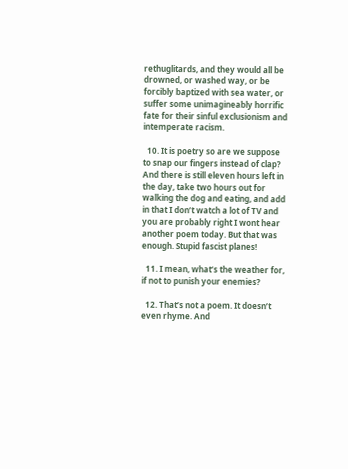rethuglitards, and they would all be drowned, or washed way, or be forcibly baptized with sea water, or suffer some unimagineably horrific fate for their sinful exclusionism and intemperate racism.

  10. It is poetry so are we suppose to snap our fingers instead of clap? And there is still eleven hours left in the day, take two hours out for walking the dog and eating, and add in that I don’t watch a lot of TV and you are probably right I wont hear another poem today. But that was enough. Stupid fascist planes!

  11. I mean, what’s the weather for, if not to punish your enemies?

  12. That’s not a poem. It doesn’t even rhyme. And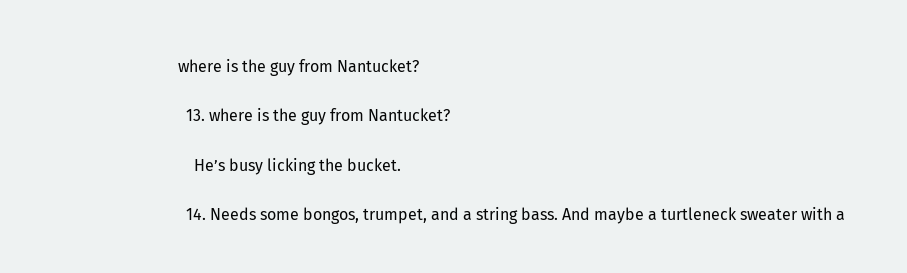where is the guy from Nantucket?

  13. where is the guy from Nantucket?

    He’s busy licking the bucket.

  14. Needs some bongos, trumpet, and a string bass. And maybe a turtleneck sweater with a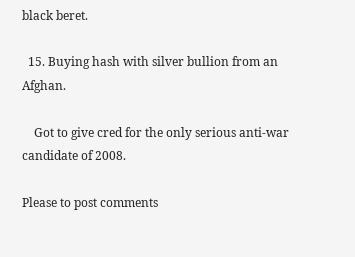black beret.

  15. Buying hash with silver bullion from an Afghan.

    Got to give cred for the only serious anti-war candidate of 2008.

Please to post comments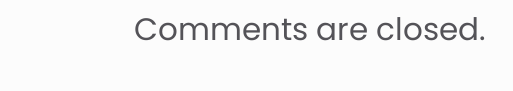Comments are closed.